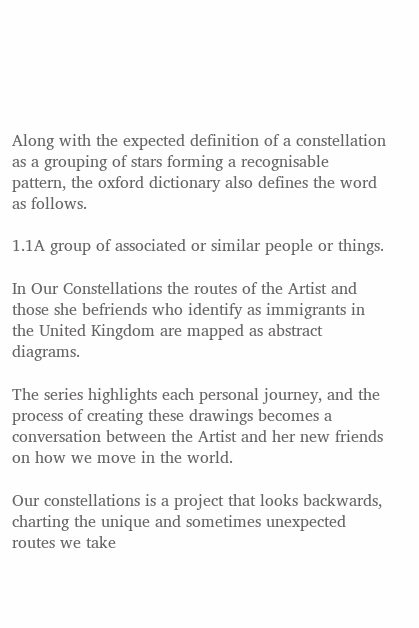Along with the expected definition of a constellation as a grouping of stars forming a recognisable pattern, the oxford dictionary also defines the word as follows.

1.1A group of associated or similar people or things.

In Our Constellations the routes of the Artist and those she befriends who identify as immigrants in the United Kingdom are mapped as abstract diagrams.

The series highlights each personal journey, and the process of creating these drawings becomes a conversation between the Artist and her new friends on how we move in the world.

Our constellations is a project that looks backwards, charting the unique and sometimes unexpected routes we take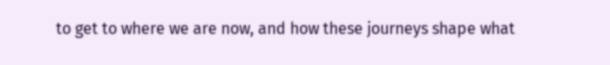to get to where we are now, and how these journeys shape what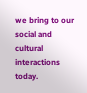we bring to our social and cultural interactions today.